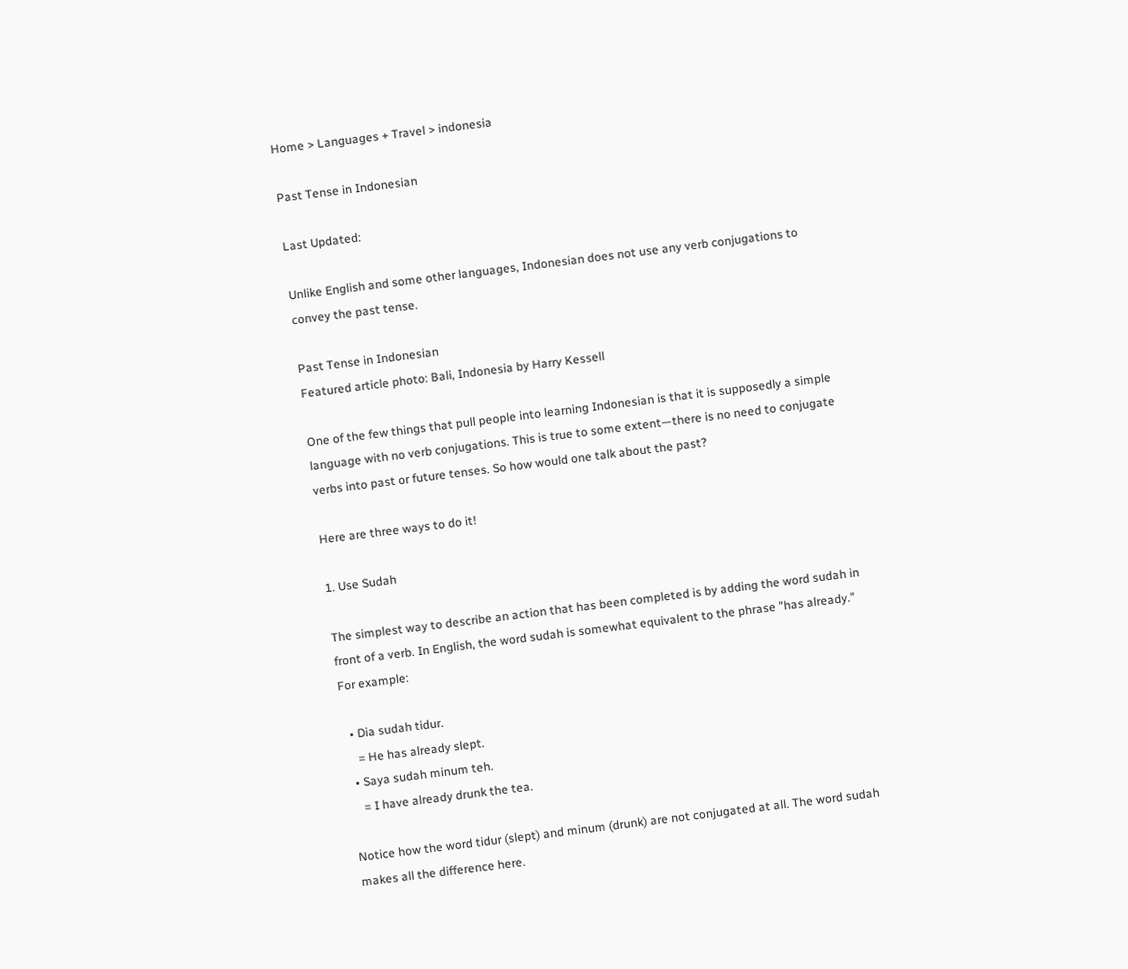Home > Languages + Travel > indonesia

Past Tense in Indonesian

Last Updated:

Unlike English and some other languages, Indonesian does not use any verb conjugations to convey the past tense.

Past Tense in Indonesian
Featured article photo: Bali, Indonesia by Harry Kessell

One of the few things that pull people into learning Indonesian is that it is supposedly a simple language with no verb conjugations. This is true to some extent—there is no need to conjugate verbs into past or future tenses. So how would one talk about the past?

Here are three ways to do it!

1. Use Sudah

The simplest way to describe an action that has been completed is by adding the word sudah in front of a verb. In English, the word sudah is somewhat equivalent to the phrase "has already." For example:

  • Dia sudah tidur.
    = He has already slept.
  • Saya sudah minum teh.
    = I have already drunk the tea.

Notice how the word tidur (slept) and minum (drunk) are not conjugated at all. The word sudah makes all the difference here.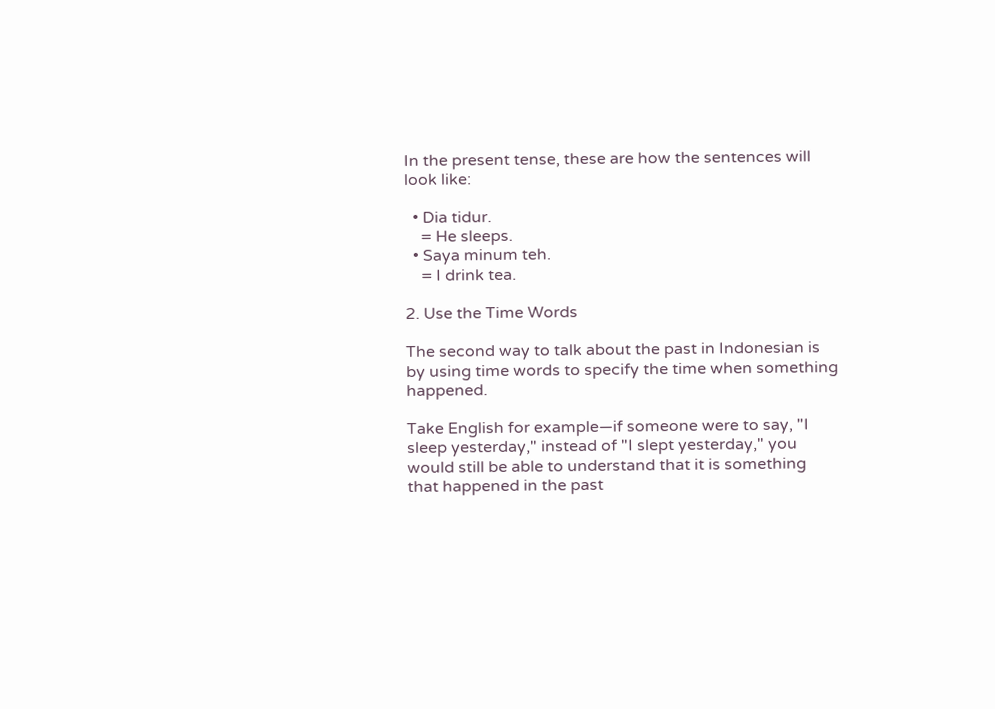In the present tense, these are how the sentences will look like:

  • Dia tidur.
    = He sleeps.
  • Saya minum teh.
    = I drink tea.

2. Use the Time Words

The second way to talk about the past in Indonesian is by using time words to specify the time when something happened.

Take English for example—if someone were to say, "I sleep yesterday," instead of "I slept yesterday," you would still be able to understand that it is something that happened in the past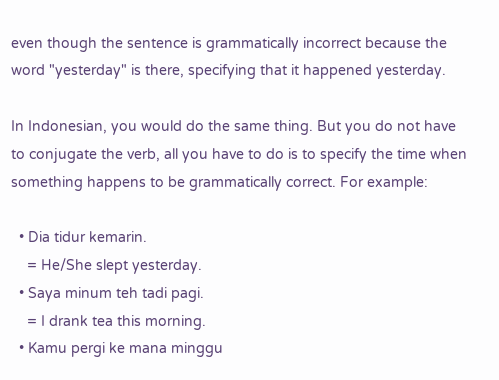even though the sentence is grammatically incorrect because the word "yesterday" is there, specifying that it happened yesterday.

In Indonesian, you would do the same thing. But you do not have to conjugate the verb, all you have to do is to specify the time when something happens to be grammatically correct. For example:

  • Dia tidur kemarin.
    = He/She slept yesterday.
  • Saya minum teh tadi pagi.
    = I drank tea this morning.
  • Kamu pergi ke mana minggu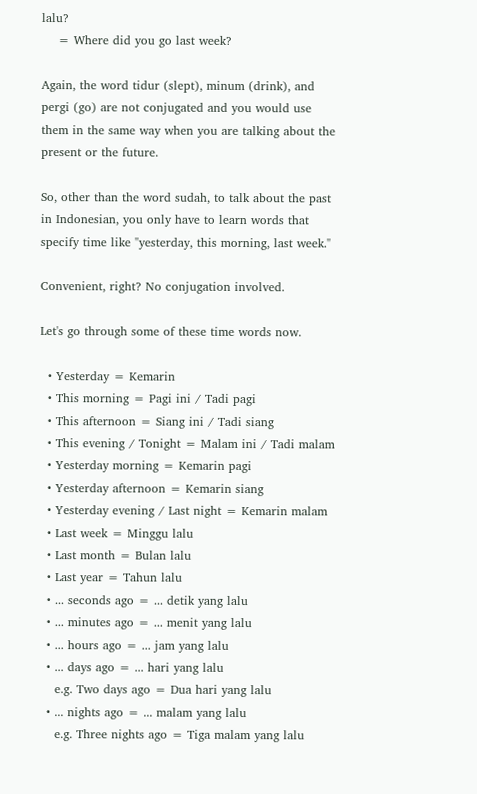lalu?
    = Where did you go last week?

Again, the word tidur (slept), minum (drink), and pergi (go) are not conjugated and you would use them in the same way when you are talking about the present or the future.

So, other than the word sudah, to talk about the past in Indonesian, you only have to learn words that specify time like "yesterday, this morning, last week."

Convenient, right? No conjugation involved.

Let's go through some of these time words now.

  • Yesterday = Kemarin
  • This morning = Pagi ini / Tadi pagi
  • This afternoon = Siang ini / Tadi siang
  • This evening / Tonight = Malam ini / Tadi malam
  • Yesterday morning = Kemarin pagi
  • Yesterday afternoon = Kemarin siang
  • Yesterday evening / Last night = Kemarin malam
  • Last week = Minggu lalu
  • Last month = Bulan lalu
  • Last year = Tahun lalu
  • ... seconds ago = ... detik yang lalu
  • ... minutes ago = ... menit yang lalu
  • ... hours ago = ... jam yang lalu
  • ... days ago = ... hari yang lalu
    e.g. Two days ago = Dua hari yang lalu
  • ... nights ago = ... malam yang lalu
    e.g. Three nights ago = Tiga malam yang lalu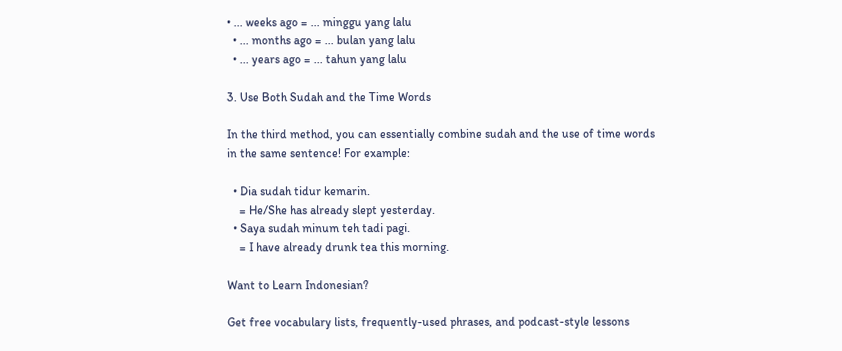• ... weeks ago = ... minggu yang lalu
  • ... months ago = ... bulan yang lalu
  • ... years ago = ... tahun yang lalu

3. Use Both Sudah and the Time Words

In the third method, you can essentially combine sudah and the use of time words in the same sentence! For example:

  • Dia sudah tidur kemarin.
    = He/She has already slept yesterday.
  • Saya sudah minum teh tadi pagi.
    = I have already drunk tea this morning.

Want to Learn Indonesian?

Get free vocabulary lists, frequently-used phrases, and podcast-style lessons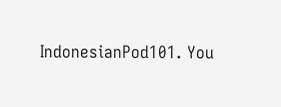IndonesianPod101. You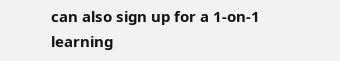can also sign up for a 1-on-1 learning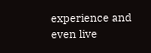experience and even live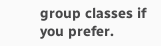group classes if you prefer.